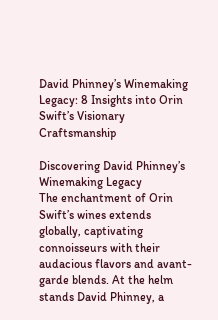David Phinney’s Winemaking Legacy: 8 Insights into Orin Swift’s Visionary Craftsmanship

Discovering David Phinney’s Winemaking Legacy
The enchantment of Orin Swift’s wines extends globally, captivating connoisseurs with their audacious flavors and avant-garde blends. At the helm stands David Phinney, a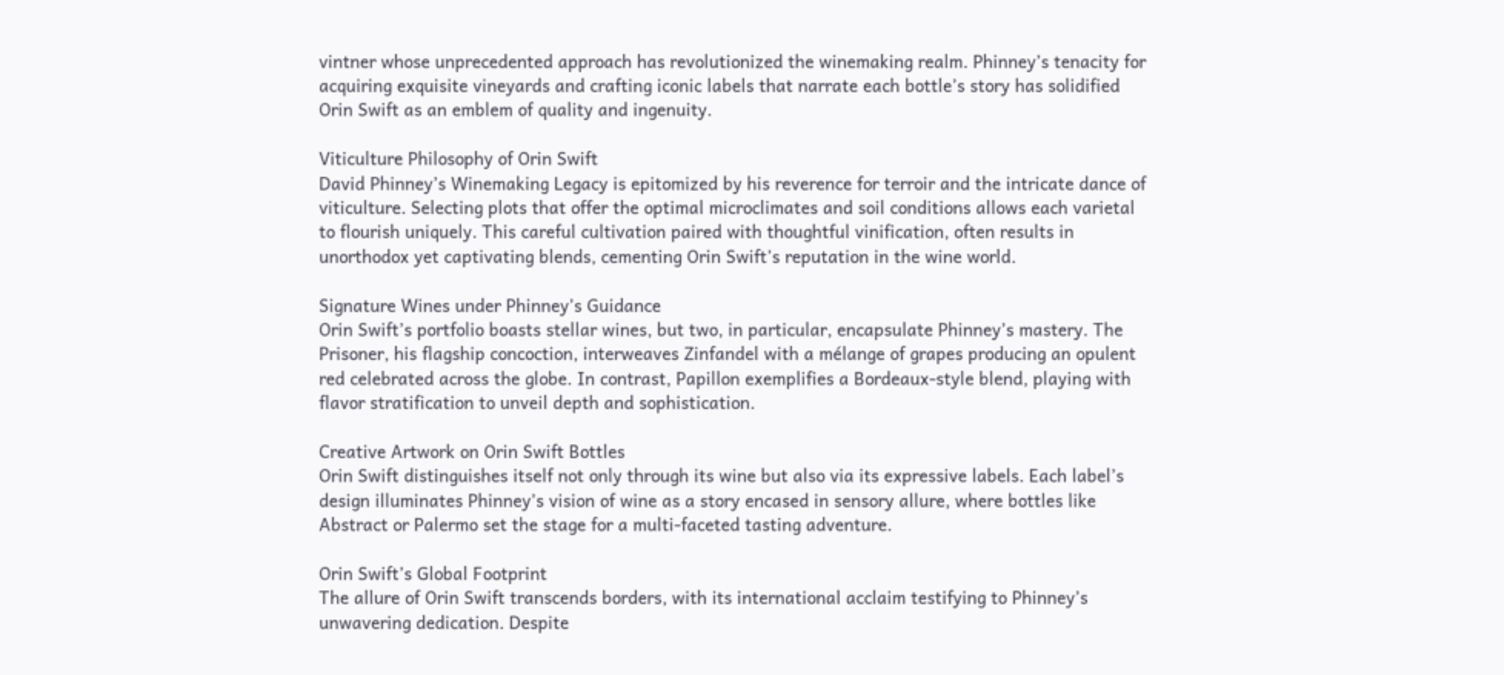vintner whose unprecedented approach has revolutionized the winemaking realm. Phinney’s tenacity for acquiring exquisite vineyards and crafting iconic labels that narrate each bottle’s story has solidified Orin Swift as an emblem of quality and ingenuity.

Viticulture Philosophy of Orin Swift
David Phinney’s Winemaking Legacy is epitomized by his reverence for terroir and the intricate dance of viticulture. Selecting plots that offer the optimal microclimates and soil conditions allows each varietal to flourish uniquely. This careful cultivation paired with thoughtful vinification, often results in unorthodox yet captivating blends, cementing Orin Swift’s reputation in the wine world.

Signature Wines under Phinney’s Guidance
Orin Swift’s portfolio boasts stellar wines, but two, in particular, encapsulate Phinney’s mastery. The Prisoner, his flagship concoction, interweaves Zinfandel with a mélange of grapes producing an opulent red celebrated across the globe. In contrast, Papillon exemplifies a Bordeaux-style blend, playing with flavor stratification to unveil depth and sophistication.

Creative Artwork on Orin Swift Bottles
Orin Swift distinguishes itself not only through its wine but also via its expressive labels. Each label’s design illuminates Phinney’s vision of wine as a story encased in sensory allure, where bottles like Abstract or Palermo set the stage for a multi-faceted tasting adventure.

Orin Swift’s Global Footprint
The allure of Orin Swift transcends borders, with its international acclaim testifying to Phinney’s unwavering dedication. Despite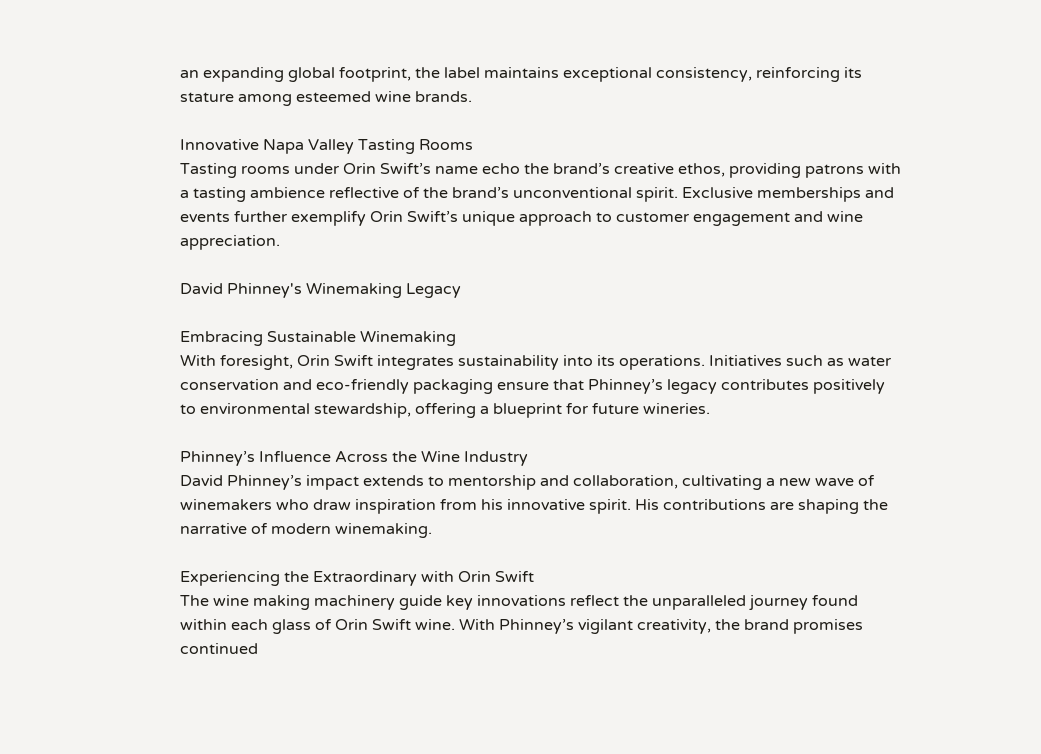an expanding global footprint, the label maintains exceptional consistency, reinforcing its stature among esteemed wine brands.

Innovative Napa Valley Tasting Rooms
Tasting rooms under Orin Swift’s name echo the brand’s creative ethos, providing patrons with a tasting ambience reflective of the brand’s unconventional spirit. Exclusive memberships and events further exemplify Orin Swift’s unique approach to customer engagement and wine appreciation.

David Phinney's Winemaking Legacy

Embracing Sustainable Winemaking
With foresight, Orin Swift integrates sustainability into its operations. Initiatives such as water conservation and eco-friendly packaging ensure that Phinney’s legacy contributes positively to environmental stewardship, offering a blueprint for future wineries.

Phinney’s Influence Across the Wine Industry
David Phinney’s impact extends to mentorship and collaboration, cultivating a new wave of winemakers who draw inspiration from his innovative spirit. His contributions are shaping the narrative of modern winemaking.

Experiencing the Extraordinary with Orin Swift
The wine making machinery guide key innovations reflect the unparalleled journey found within each glass of Orin Swift wine. With Phinney’s vigilant creativity, the brand promises continued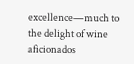excellence—much to the delight of wine aficionados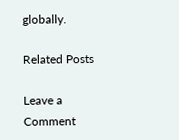globally.

Related Posts

Leave a Comment